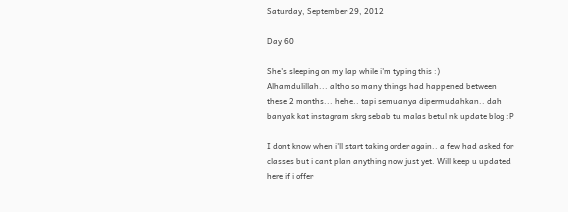Saturday, September 29, 2012

Day 60

She's sleeping on my lap while i'm typing this :)
Alhamdulillah... altho so many things had happened between these 2 months... hehe.. tapi semuanya dipermudahkan.. dah banyak kat instagram skrg sebab tu malas betul nk update blog :P

I dont know when i'll start taking order again.. a few had asked for classes but i cant plan anything now just yet. Will keep u updated here if i offer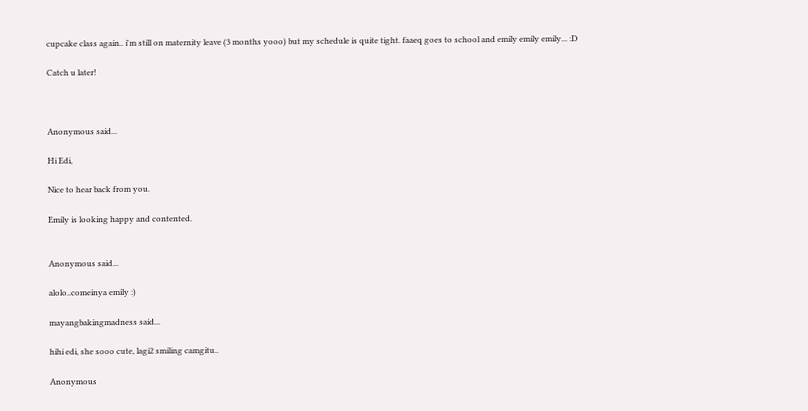cupcake class again.. i'm still on maternity leave (3 months yooo) but my schedule is quite tight. faaeq goes to school and emily emily emily... :D

Catch u later!



Anonymous said...

Hi Edi,

Nice to hear back from you.

Emily is looking happy and contented.


Anonymous said...

alolo..comeinya emily :)

mayangbakingmadness said...

hihi edi, she sooo cute, lagi2 smiling camgitu..

Anonymous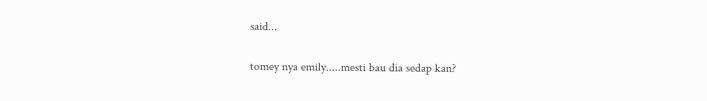said...

tomey nya emily.....mesti bau dia sedap kan?